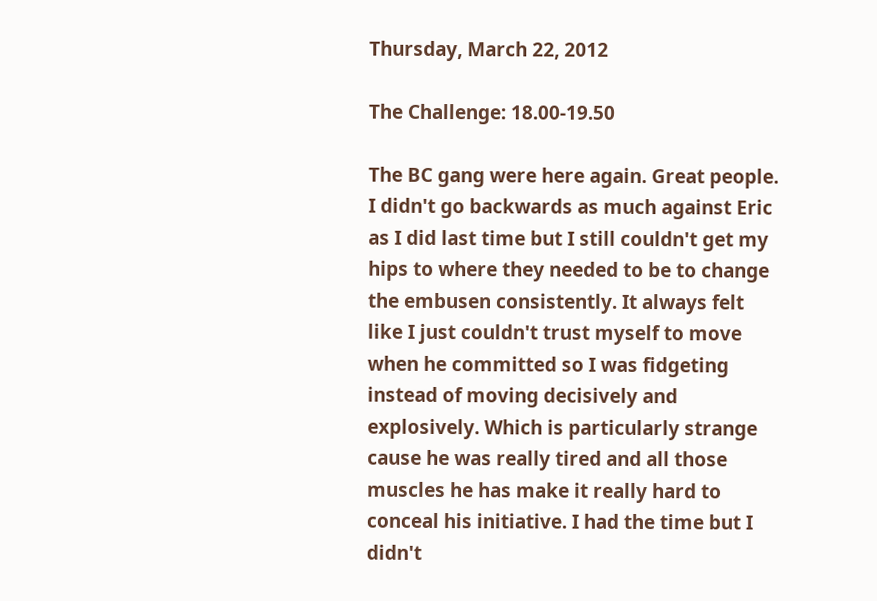Thursday, March 22, 2012

The Challenge: 18.00-19.50

The BC gang were here again. Great people. I didn't go backwards as much against Eric as I did last time but I still couldn't get my hips to where they needed to be to change the embusen consistently. It always felt like I just couldn't trust myself to move when he committed so I was fidgeting instead of moving decisively and explosively. Which is particularly strange cause he was really tired and all those muscles he has make it really hard to conceal his initiative. I had the time but I didn't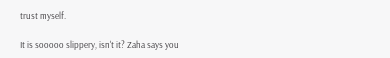trust myself.

It is sooooo slippery, isn't it? Zaha says you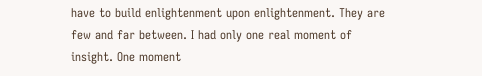have to build enlightenment upon enlightenment. They are few and far between. I had only one real moment of insight. One moment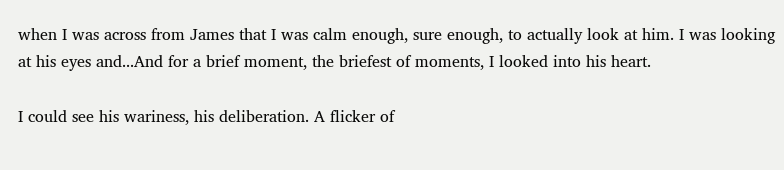when I was across from James that I was calm enough, sure enough, to actually look at him. I was looking at his eyes and...And for a brief moment, the briefest of moments, I looked into his heart.

I could see his wariness, his deliberation. A flicker of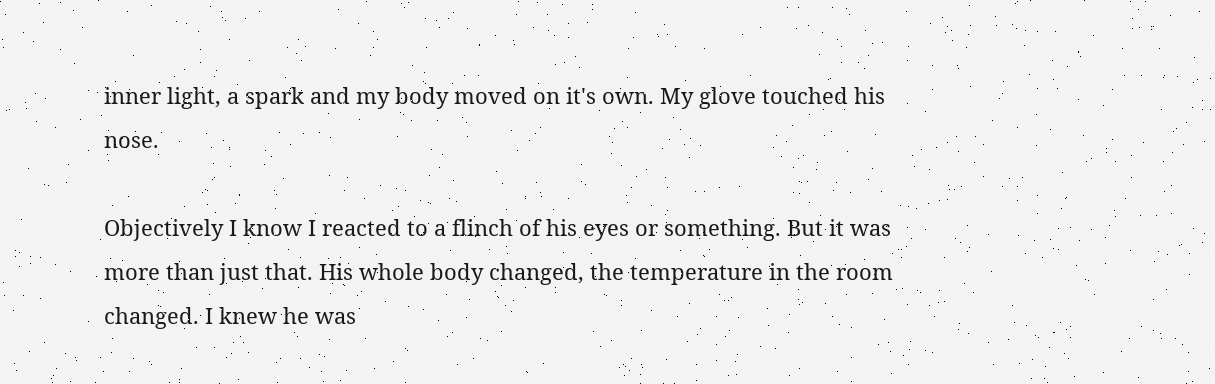inner light, a spark and my body moved on it's own. My glove touched his nose.

Objectively I know I reacted to a flinch of his eyes or something. But it was more than just that. His whole body changed, the temperature in the room changed. I knew he was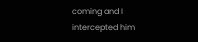coming and I intercepted him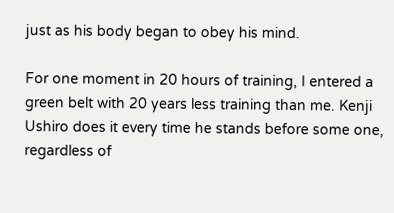just as his body began to obey his mind.

For one moment in 20 hours of training, I entered a green belt with 20 years less training than me. Kenji Ushiro does it every time he stands before some one, regardless of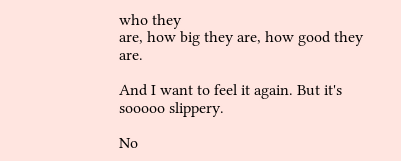who they
are, how big they are, how good they are.

And I want to feel it again. But it's sooooo slippery.

No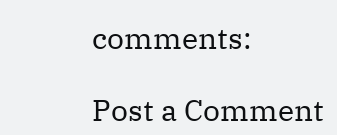comments:

Post a Comment